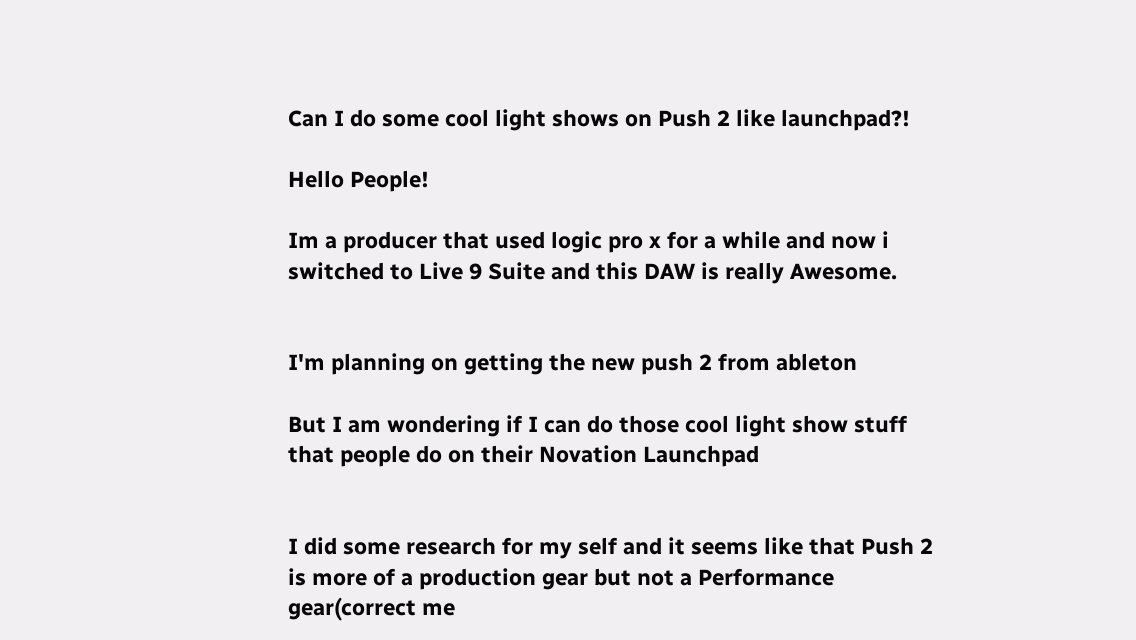Can I do some cool light shows on Push 2 like launchpad?!

Hello People!

Im a producer that used logic pro x for a while and now i switched to Live 9 Suite and this DAW is really Awesome.


I'm planning on getting the new push 2 from ableton

But I am wondering if I can do those cool light show stuff that people do on their Novation Launchpad


I did some research for my self and it seems like that Push 2 is more of a production gear but not a Performance gear(correct me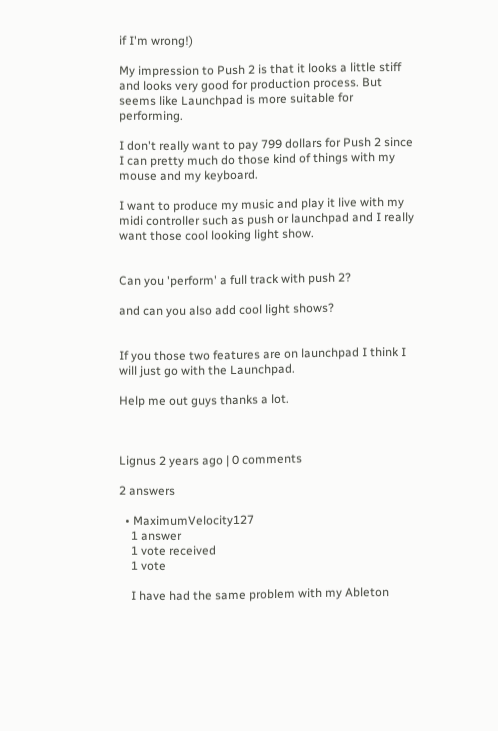if I'm wrong!)

My impression to Push 2 is that it looks a little stiff and looks very good for production process. But seems like Launchpad is more suitable for performing.

I don't really want to pay 799 dollars for Push 2 since I can pretty much do those kind of things with my mouse and my keyboard.

I want to produce my music and play it live with my midi controller such as push or launchpad and I really want those cool looking light show.


Can you 'perform' a full track with push 2?

and can you also add cool light shows?


If you those two features are on launchpad I think I will just go with the Launchpad.

Help me out guys thanks a lot.



Lignus 2 years ago | 0 comments

2 answers

  • MaximumVelocity127
    1 answer
    1 vote received
    1 vote

    I have had the same problem with my Ableton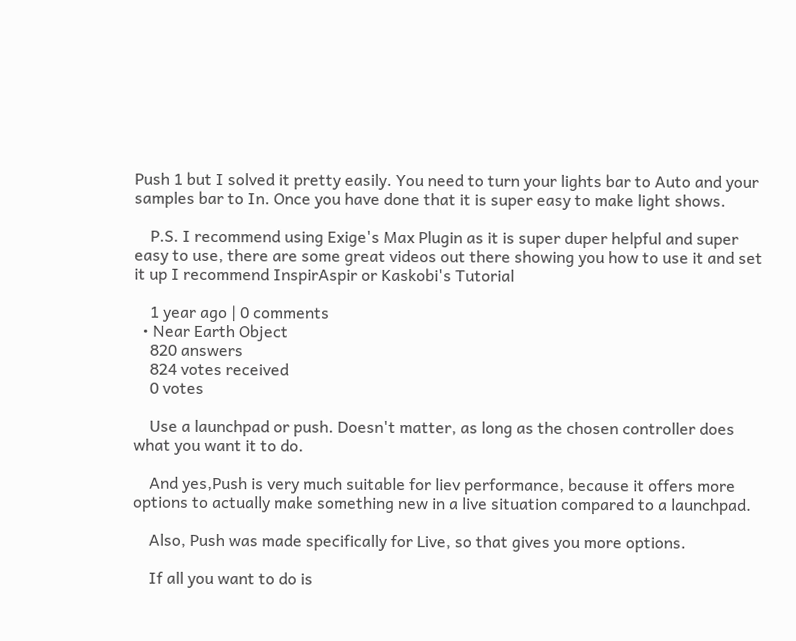Push 1 but I solved it pretty easily. You need to turn your lights bar to Auto and your samples bar to In. Once you have done that it is super easy to make light shows.

    P.S. I recommend using Exige's Max Plugin as it is super duper helpful and super easy to use, there are some great videos out there showing you how to use it and set it up I recommend InspirAspir or Kaskobi's Tutorial

    1 year ago | 0 comments
  • Near Earth Object
    820 answers
    824 votes received
    0 votes

    Use a launchpad or push. Doesn't matter, as long as the chosen controller does what you want it to do.

    And yes,Push is very much suitable for liev performance, because it offers more options to actually make something new in a live situation compared to a launchpad.

    Also, Push was made specifically for Live, so that gives you more options.

    If all you want to do is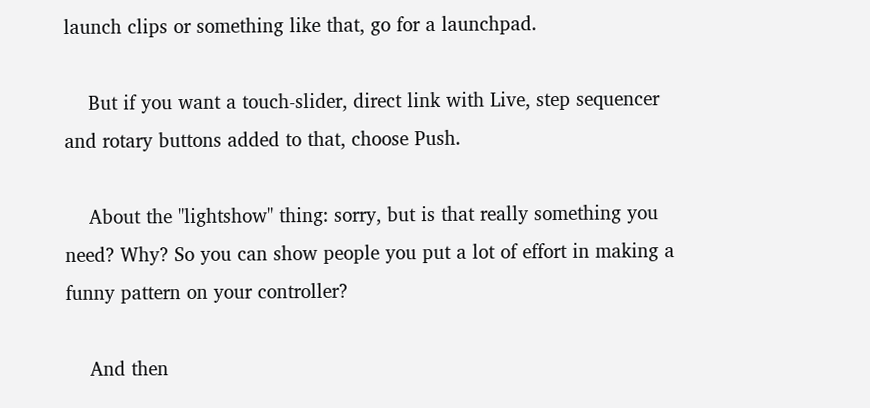launch clips or something like that, go for a launchpad.

    But if you want a touch-slider, direct link with Live, step sequencer and rotary buttons added to that, choose Push.

    About the "lightshow" thing: sorry, but is that really something you need? Why? So you can show people you put a lot of effort in making a funny pattern on your controller?

    And then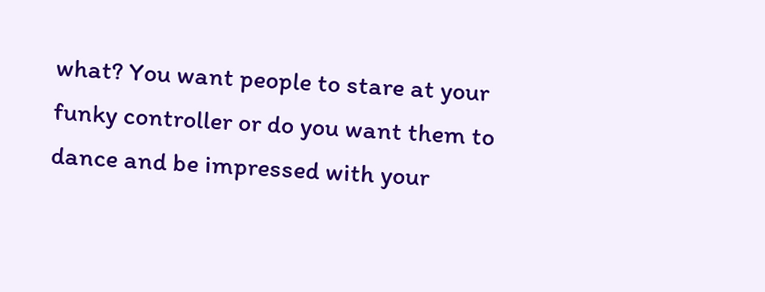what? You want people to stare at your funky controller or do you want them to dance and be impressed with your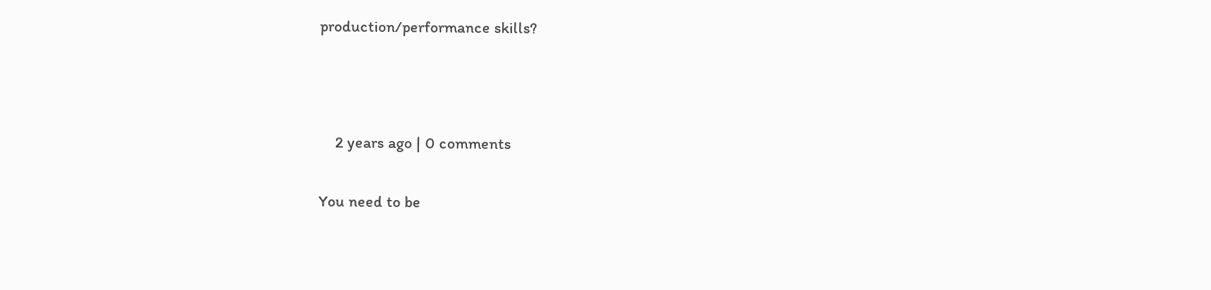production/performance skills?



    2 years ago | 0 comments

You need to be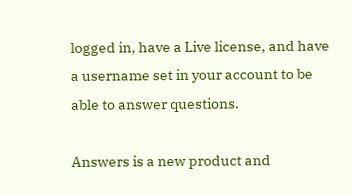logged in, have a Live license, and have a username set in your account to be able to answer questions.

Answers is a new product and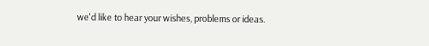we'd like to hear your wishes, problems or ideas.